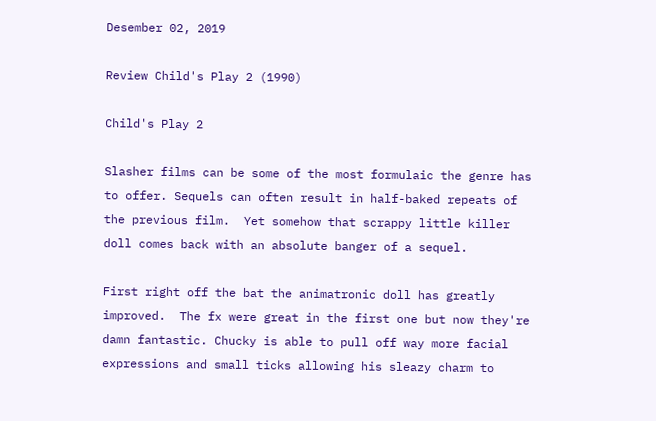Desember 02, 2019

Review Child's Play 2 (1990)

Child's Play 2

Slasher films can be some of the most formulaic the genre has to offer. Sequels can often result in half-baked repeats of the previous film.  Yet somehow that scrappy little killer doll comes back with an absolute banger of a sequel.

First right off the bat the animatronic doll has greatly improved.  The fx were great in the first one but now they're damn fantastic. Chucky is able to pull off way more facial expressions and small ticks allowing his sleazy charm to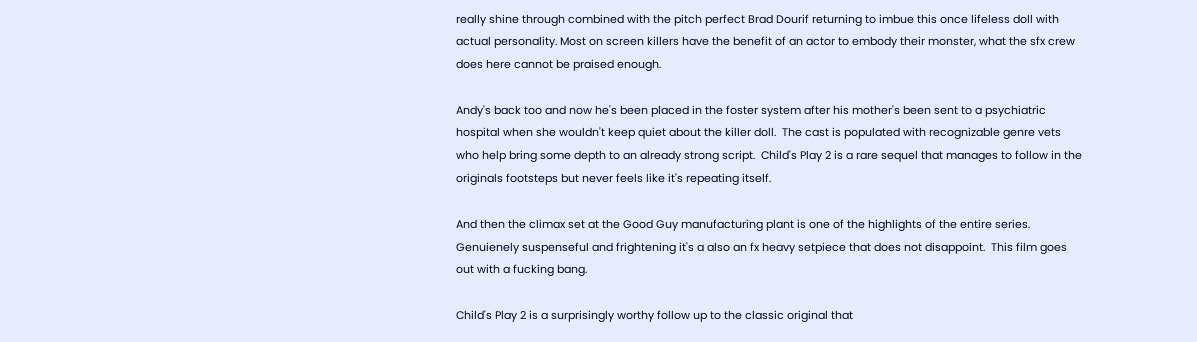really shine through combined with the pitch perfect Brad Dourif returning to imbue this once lifeless doll with actual personality. Most on screen killers have the benefit of an actor to embody their monster, what the sfx crew does here cannot be praised enough.

Andy's back too and now he's been placed in the foster system after his mother's been sent to a psychiatric hospital when she wouldn't keep quiet about the killer doll.  The cast is populated with recognizable genre vets who help bring some depth to an already strong script.  Child's Play 2 is a rare sequel that manages to follow in the originals footsteps but never feels like it's repeating itself.

And then the climax set at the Good Guy manufacturing plant is one of the highlights of the entire series. Genuienely suspenseful and frightening it's a also an fx heavy setpiece that does not disappoint.  This film goes out with a fucking bang.

Child's Play 2 is a surprisingly worthy follow up to the classic original that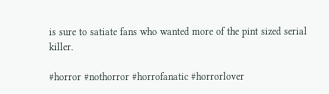is sure to satiate fans who wanted more of the pint sized serial killer.

#horror #nothorror #horrofanatic #horrorlover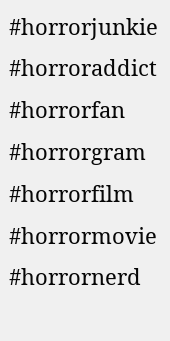#horrorjunkie #horroraddict #horrorfan #horrorgram #horrorfilm #horrormovie #horrornerd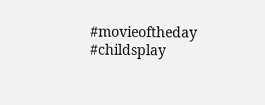#movieoftheday #childsplay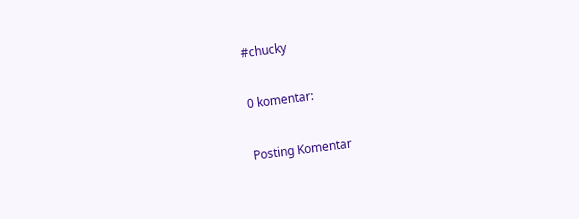#chucky

0 komentar:

Posting Komentar